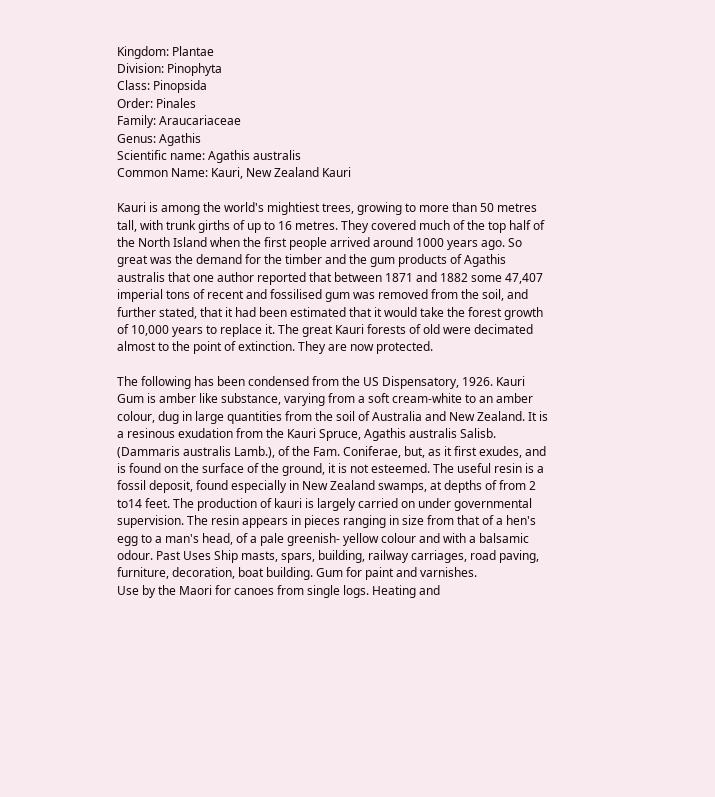Kingdom: Plantae
Division: Pinophyta
Class: Pinopsida
Order: Pinales
Family: Araucariaceae
Genus: Agathis
Scientific name: Agathis australis
Common Name: Kauri, New Zealand Kauri

Kauri is among the world's mightiest trees, growing to more than 50 metres tall, with trunk girths of up to 16 metres. They covered much of the top half of the North Island when the first people arrived around 1000 years ago. So great was the demand for the timber and the gum products of Agathis australis that one author reported that between 1871 and 1882 some 47,407 imperial tons of recent and fossilised gum was removed from the soil, and further stated, that it had been estimated that it would take the forest growth of 10,000 years to replace it. The great Kauri forests of old were decimated almost to the point of extinction. They are now protected.

The following has been condensed from the US Dispensatory, 1926. Kauri Gum is amber like substance, varying from a soft cream-white to an amber colour, dug in large quantities from the soil of Australia and New Zealand. It is a resinous exudation from the Kauri Spruce, Agathis australis Salisb. (Dammaris australis Lamb.), of the Fam. Coniferae, but, as it first exudes, and is found on the surface of the ground, it is not esteemed. The useful resin is a fossil deposit, found especially in New Zealand swamps, at depths of from 2 to14 feet. The production of kauri is largely carried on under governmental supervision. The resin appears in pieces ranging in size from that of a hen's egg to a man's head, of a pale greenish- yellow colour and with a balsamic odour. Past Uses Ship masts, spars, building, railway carriages, road paving, furniture, decoration, boat building. Gum for paint and varnishes.
Use by the Maori for canoes from single logs. Heating and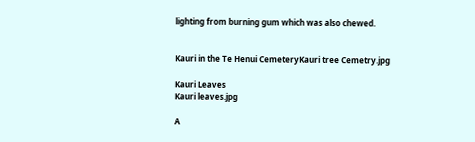lighting from burning gum which was also chewed.


Kauri in the Te Henui CemeteryKauri tree Cemetry.jpg

Kauri Leaves
Kauri leaves.jpg

A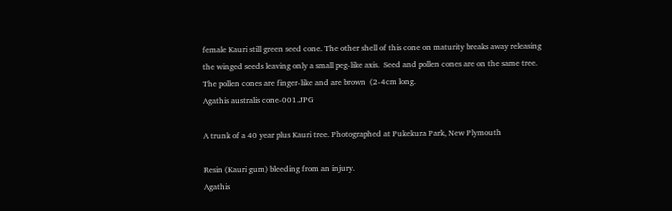female Kauri still green seed cone. The other shell of this cone on maturity breaks away releasing the winged seeds leaving only a small peg-like axis.  Seed and pollen cones are on the same tree. The pollen cones are finger-like and are brown  (2-4cm long.
Agathis australis cone-001.JPG

A trunk of a 40 year plus Kauri tree. Photographed at Pukekura Park, New Plymouth

Resin (Kauri gum) bleeding from an injury.
Agathis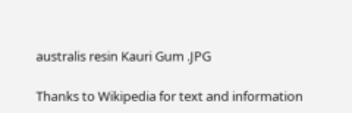australis resin Kauri Gum .JPG

Thanks to Wikipedia for text and information